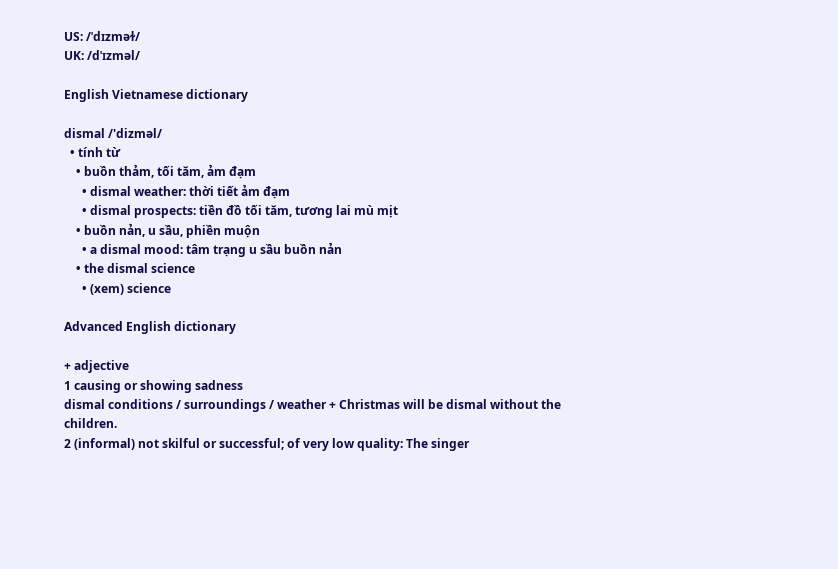US: /ˈdɪzməɫ/
UK: /dˈɪzməl/

English Vietnamese dictionary

dismal /'dizməl/
  • tính từ
    • buồn thảm, tối tăm, ảm đạm
      • dismal weather: thời tiết ảm đạm
      • dismal prospects: tiền đồ tối tăm, tương lai mù mịt
    • buồn nản, u sầu, phiền muộn
      • a dismal mood: tâm trạng u sầu buồn nản
    • the dismal science
      • (xem) science

Advanced English dictionary

+ adjective
1 causing or showing sadness
dismal conditions / surroundings / weather + Christmas will be dismal without the children.
2 (informal) not skilful or successful; of very low quality: The singer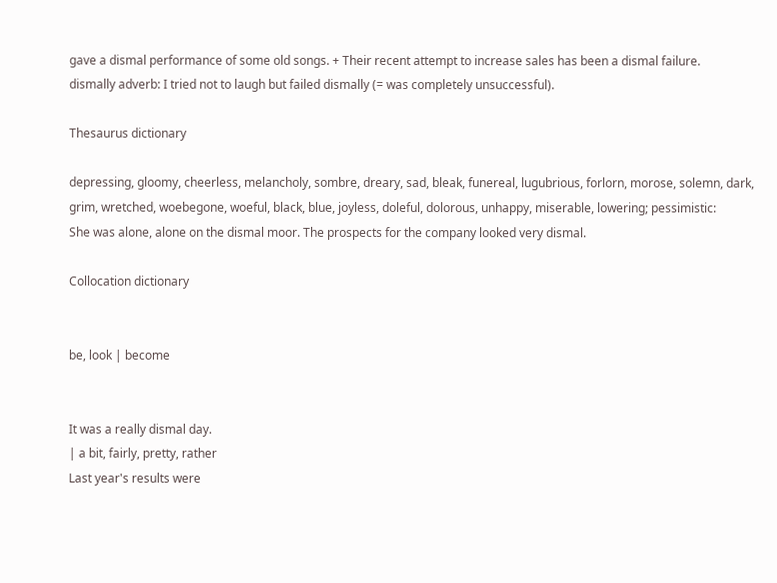gave a dismal performance of some old songs. + Their recent attempt to increase sales has been a dismal failure.
dismally adverb: I tried not to laugh but failed dismally (= was completely unsuccessful).

Thesaurus dictionary

depressing, gloomy, cheerless, melancholy, sombre, dreary, sad, bleak, funereal, lugubrious, forlorn, morose, solemn, dark, grim, wretched, woebegone, woeful, black, blue, joyless, doleful, dolorous, unhappy, miserable, lowering; pessimistic:
She was alone, alone on the dismal moor. The prospects for the company looked very dismal.

Collocation dictionary


be, look | become


It was a really dismal day.
| a bit, fairly, pretty, rather
Last year's results were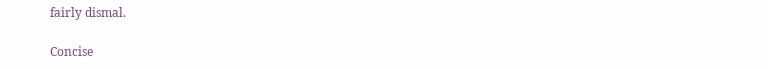fairly dismal.

Concise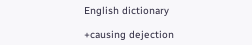English dictionary

+causing dejection